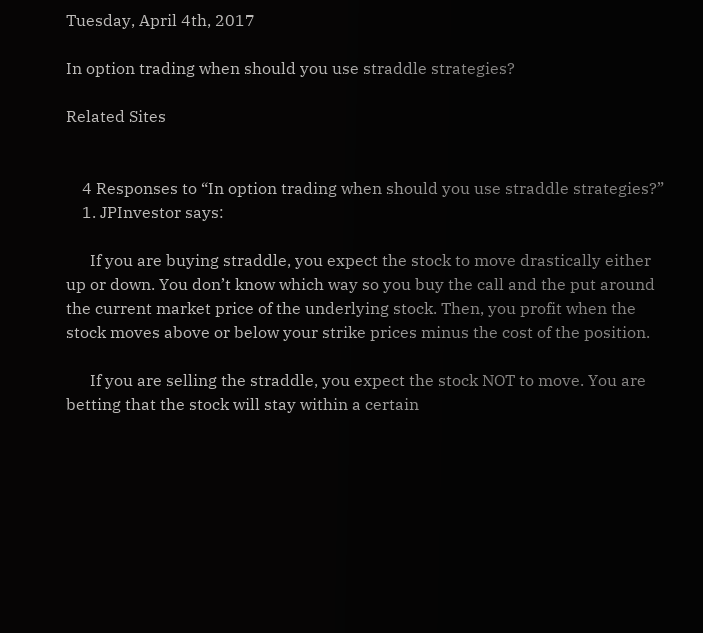Tuesday, April 4th, 2017

In option trading when should you use straddle strategies?

Related Sites


    4 Responses to “In option trading when should you use straddle strategies?”
    1. JPInvestor says:

      If you are buying straddle, you expect the stock to move drastically either up or down. You don’t know which way so you buy the call and the put around the current market price of the underlying stock. Then, you profit when the stock moves above or below your strike prices minus the cost of the position.

      If you are selling the straddle, you expect the stock NOT to move. You are betting that the stock will stay within a certain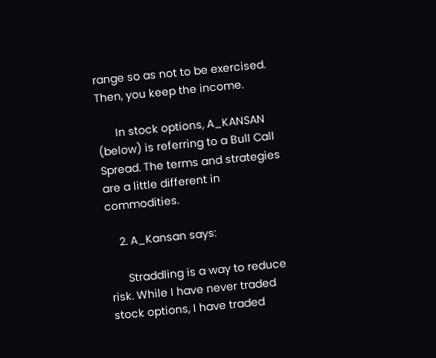range so as not to be exercised. Then, you keep the income.

      In stock options, A_KANSAN (below) is referring to a Bull Call Spread. The terms and strategies are a little different in commodities.

    2. A_Kansan says:

      Straddling is a way to reduce risk. While I have never traded stock options, I have traded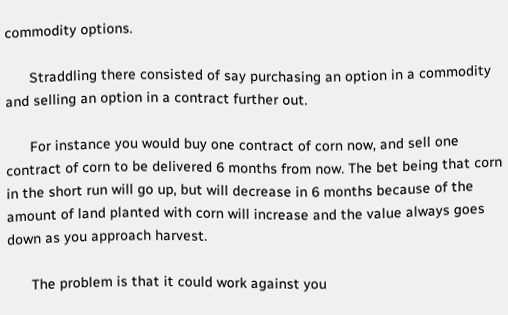commodity options.

      Straddling there consisted of say purchasing an option in a commodity and selling an option in a contract further out.

      For instance you would buy one contract of corn now, and sell one contract of corn to be delivered 6 months from now. The bet being that corn in the short run will go up, but will decrease in 6 months because of the amount of land planted with corn will increase and the value always goes down as you approach harvest.

      The problem is that it could work against you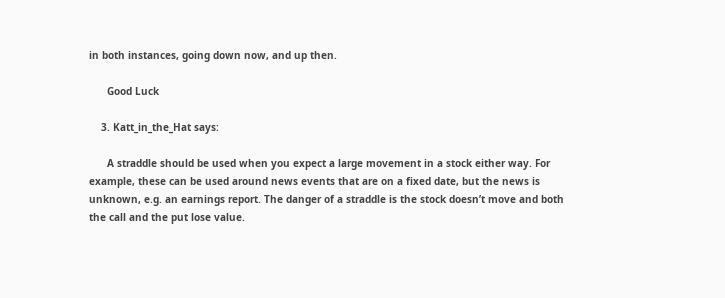in both instances, going down now, and up then.

      Good Luck

    3. Katt_in_the_Hat says:

      A straddle should be used when you expect a large movement in a stock either way. For example, these can be used around news events that are on a fixed date, but the news is unknown, e.g. an earnings report. The danger of a straddle is the stock doesn’t move and both the call and the put lose value.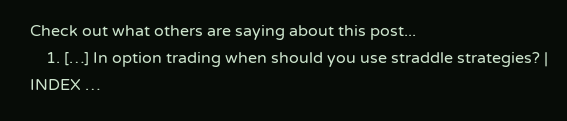Check out what others are saying about this post...
    1. […] In option trading when should you use straddle strategies? | INDEX …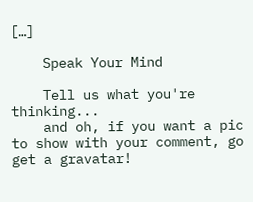[…]

    Speak Your Mind

    Tell us what you're thinking...
    and oh, if you want a pic to show with your comment, go get a gravatar!